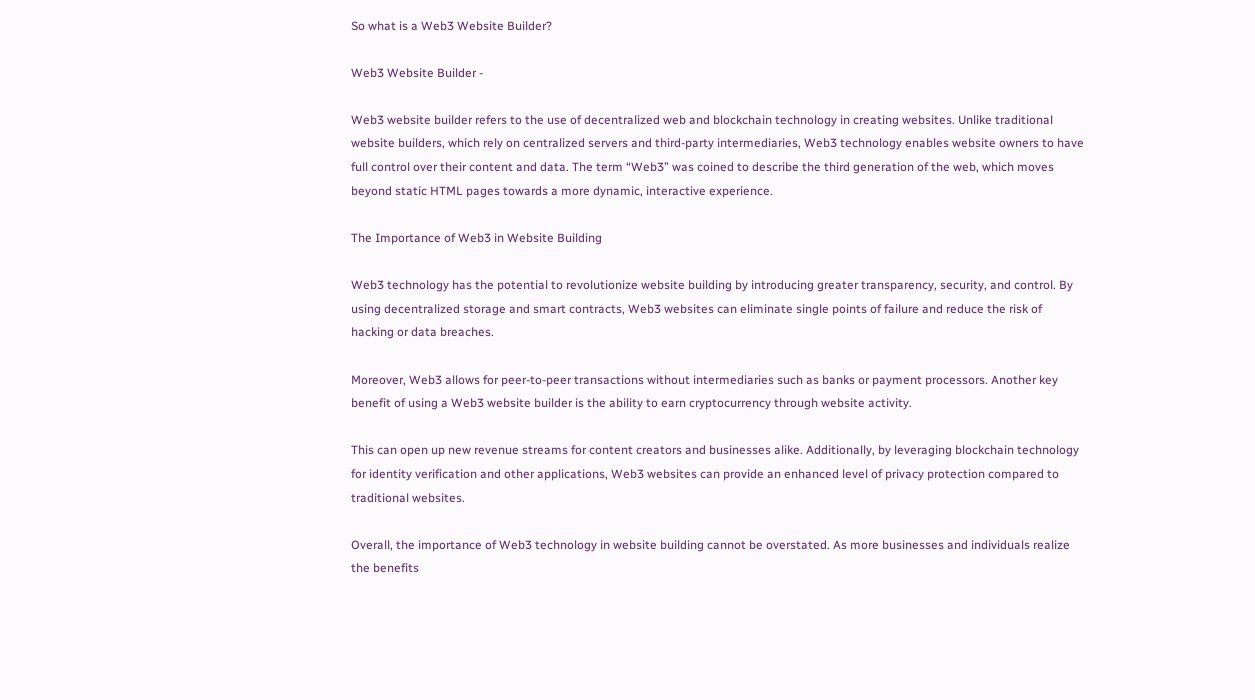So what is a Web3 Website Builder?

Web3 Website Builder -

Web3 website builder refers to the use of decentralized web and blockchain technology in creating websites. Unlike traditional website builders, which rely on centralized servers and third-party intermediaries, Web3 technology enables website owners to have full control over their content and data. The term “Web3” was coined to describe the third generation of the web, which moves beyond static HTML pages towards a more dynamic, interactive experience.

The Importance of Web3 in Website Building

Web3 technology has the potential to revolutionize website building by introducing greater transparency, security, and control. By using decentralized storage and smart contracts, Web3 websites can eliminate single points of failure and reduce the risk of hacking or data breaches.

Moreover, Web3 allows for peer-to-peer transactions without intermediaries such as banks or payment processors. Another key benefit of using a Web3 website builder is the ability to earn cryptocurrency through website activity.

This can open up new revenue streams for content creators and businesses alike. Additionally, by leveraging blockchain technology for identity verification and other applications, Web3 websites can provide an enhanced level of privacy protection compared to traditional websites.

Overall, the importance of Web3 technology in website building cannot be overstated. As more businesses and individuals realize the benefits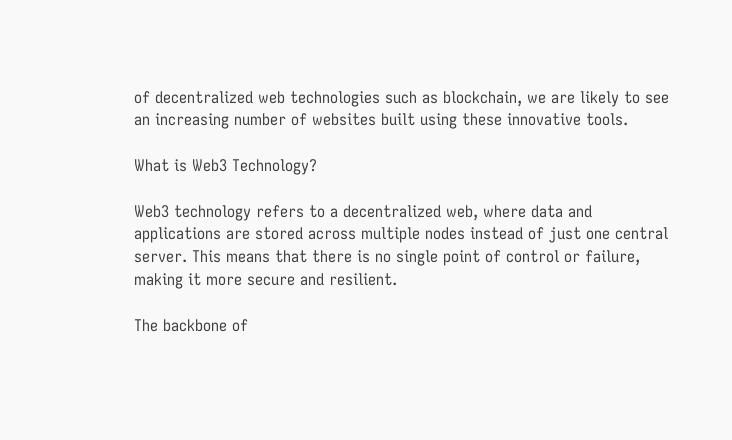of decentralized web technologies such as blockchain, we are likely to see an increasing number of websites built using these innovative tools.

What is Web3 Technology?

Web3 technology refers to a decentralized web, where data and applications are stored across multiple nodes instead of just one central server. This means that there is no single point of control or failure, making it more secure and resilient.

The backbone of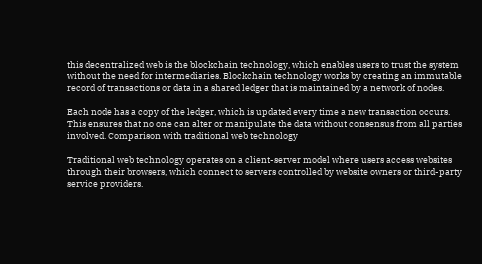this decentralized web is the blockchain technology, which enables users to trust the system without the need for intermediaries. Blockchain technology works by creating an immutable record of transactions or data in a shared ledger that is maintained by a network of nodes.

Each node has a copy of the ledger, which is updated every time a new transaction occurs. This ensures that no one can alter or manipulate the data without consensus from all parties involved. Comparison with traditional web technology

Traditional web technology operates on a client-server model where users access websites through their browsers, which connect to servers controlled by website owners or third-party service providers.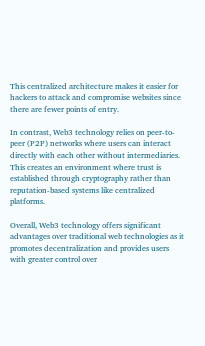This centralized architecture makes it easier for hackers to attack and compromise websites since there are fewer points of entry.

In contrast, Web3 technology relies on peer-to-peer (P2P) networks where users can interact directly with each other without intermediaries. This creates an environment where trust is established through cryptography rather than reputation-based systems like centralized platforms.

Overall, Web3 technology offers significant advantages over traditional web technologies as it promotes decentralization and provides users with greater control over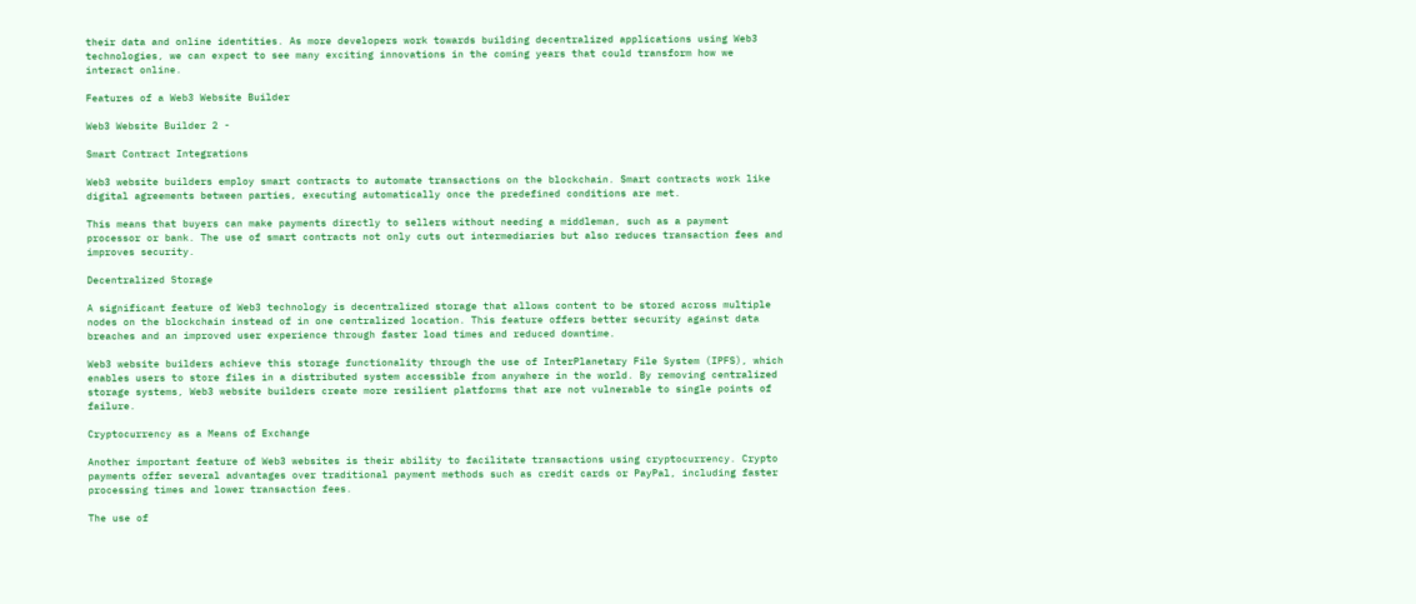their data and online identities. As more developers work towards building decentralized applications using Web3 technologies, we can expect to see many exciting innovations in the coming years that could transform how we interact online.

Features of a Web3 Website Builder

Web3 Website Builder 2 -

Smart Contract Integrations

Web3 website builders employ smart contracts to automate transactions on the blockchain. Smart contracts work like digital agreements between parties, executing automatically once the predefined conditions are met.

This means that buyers can make payments directly to sellers without needing a middleman, such as a payment processor or bank. The use of smart contracts not only cuts out intermediaries but also reduces transaction fees and improves security.

Decentralized Storage

A significant feature of Web3 technology is decentralized storage that allows content to be stored across multiple nodes on the blockchain instead of in one centralized location. This feature offers better security against data breaches and an improved user experience through faster load times and reduced downtime.

Web3 website builders achieve this storage functionality through the use of InterPlanetary File System (IPFS), which enables users to store files in a distributed system accessible from anywhere in the world. By removing centralized storage systems, Web3 website builders create more resilient platforms that are not vulnerable to single points of failure.

Cryptocurrency as a Means of Exchange

Another important feature of Web3 websites is their ability to facilitate transactions using cryptocurrency. Crypto payments offer several advantages over traditional payment methods such as credit cards or PayPal, including faster processing times and lower transaction fees.

The use of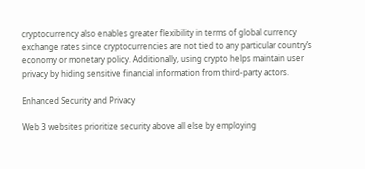cryptocurrency also enables greater flexibility in terms of global currency exchange rates since cryptocurrencies are not tied to any particular country’s economy or monetary policy. Additionally, using crypto helps maintain user privacy by hiding sensitive financial information from third-party actors.

Enhanced Security and Privacy

Web 3 websites prioritize security above all else by employing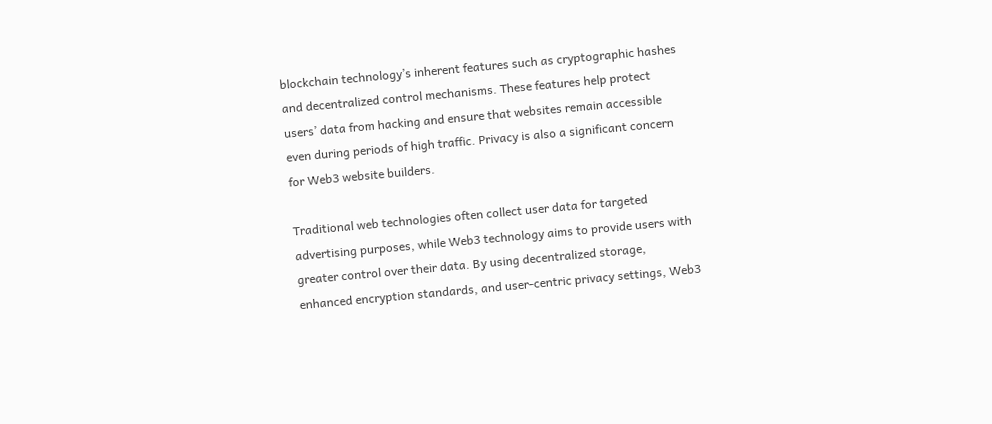blockchain technology’s inherent features such as cryptographic hashes and decentralized control mechanisms. These features help protect users’ data from hacking and ensure that websites remain accessible even during periods of high traffic. Privacy is also a significant concern for Web3 website builders.

Traditional web technologies often collect user data for targeted advertising purposes, while Web3 technology aims to provide users with greater control over their data. By using decentralized storage, enhanced encryption standards, and user-centric privacy settings, Web3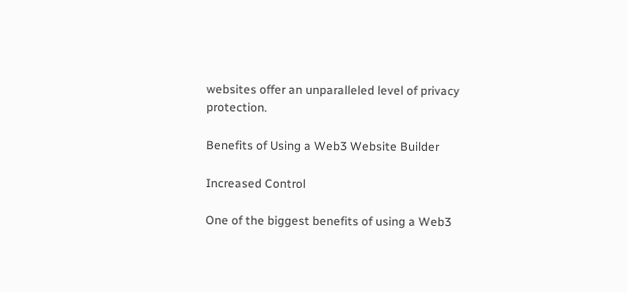websites offer an unparalleled level of privacy protection.

Benefits of Using a Web3 Website Builder

Increased Control

One of the biggest benefits of using a Web3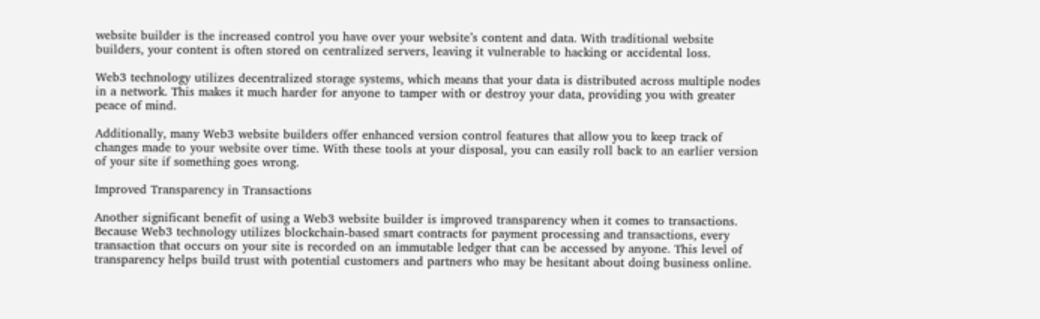website builder is the increased control you have over your website’s content and data. With traditional website builders, your content is often stored on centralized servers, leaving it vulnerable to hacking or accidental loss.

Web3 technology utilizes decentralized storage systems, which means that your data is distributed across multiple nodes in a network. This makes it much harder for anyone to tamper with or destroy your data, providing you with greater peace of mind.

Additionally, many Web3 website builders offer enhanced version control features that allow you to keep track of changes made to your website over time. With these tools at your disposal, you can easily roll back to an earlier version of your site if something goes wrong.

Improved Transparency in Transactions

Another significant benefit of using a Web3 website builder is improved transparency when it comes to transactions. Because Web3 technology utilizes blockchain-based smart contracts for payment processing and transactions, every transaction that occurs on your site is recorded on an immutable ledger that can be accessed by anyone. This level of transparency helps build trust with potential customers and partners who may be hesitant about doing business online.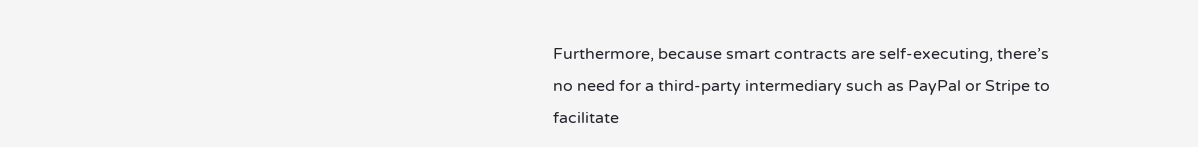Furthermore, because smart contracts are self-executing, there’s no need for a third-party intermediary such as PayPal or Stripe to facilitate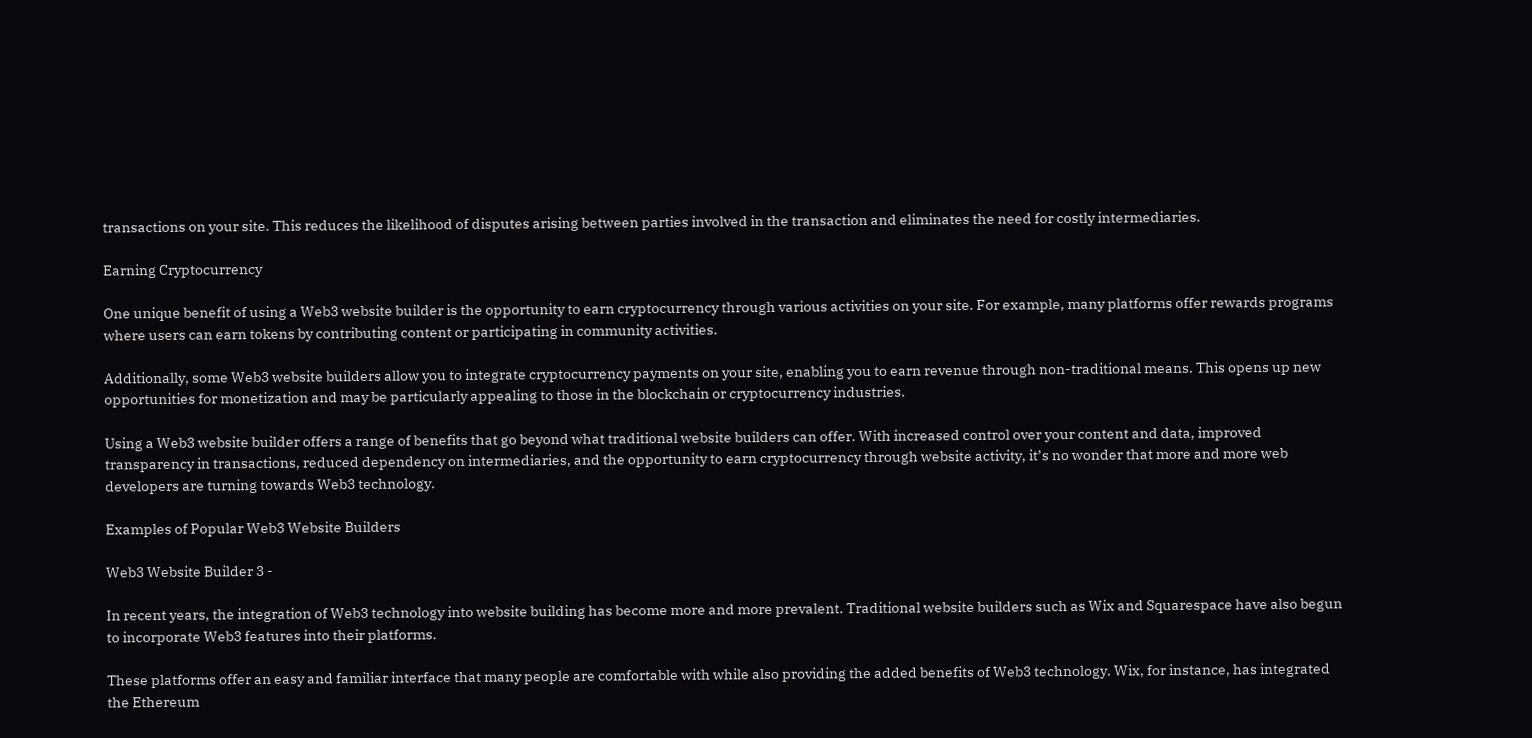transactions on your site. This reduces the likelihood of disputes arising between parties involved in the transaction and eliminates the need for costly intermediaries.

Earning Cryptocurrency

One unique benefit of using a Web3 website builder is the opportunity to earn cryptocurrency through various activities on your site. For example, many platforms offer rewards programs where users can earn tokens by contributing content or participating in community activities.

Additionally, some Web3 website builders allow you to integrate cryptocurrency payments on your site, enabling you to earn revenue through non-traditional means. This opens up new opportunities for monetization and may be particularly appealing to those in the blockchain or cryptocurrency industries.

Using a Web3 website builder offers a range of benefits that go beyond what traditional website builders can offer. With increased control over your content and data, improved transparency in transactions, reduced dependency on intermediaries, and the opportunity to earn cryptocurrency through website activity, it’s no wonder that more and more web developers are turning towards Web3 technology.

Examples of Popular Web3 Website Builders

Web3 Website Builder 3 -

In recent years, the integration of Web3 technology into website building has become more and more prevalent. Traditional website builders such as Wix and Squarespace have also begun to incorporate Web3 features into their platforms.

These platforms offer an easy and familiar interface that many people are comfortable with while also providing the added benefits of Web3 technology. Wix, for instance, has integrated the Ethereum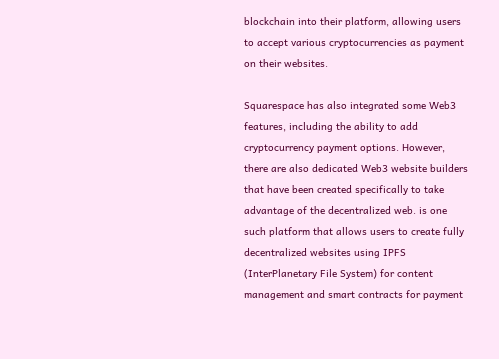blockchain into their platform, allowing users to accept various cryptocurrencies as payment on their websites.

Squarespace has also integrated some Web3 features, including the ability to add cryptocurrency payment options. However, there are also dedicated Web3 website builders that have been created specifically to take advantage of the decentralized web. is one such platform that allows users to create fully decentralized websites using IPFS (InterPlanetary File System) for content management and smart contracts for payment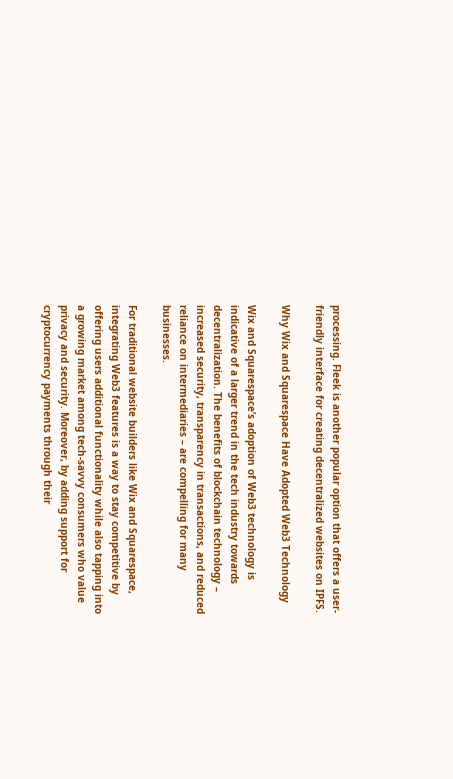processing. Fleek is another popular option that offers a user-friendly interface for creating decentralized websites on IPFS.

Why Wix and Squarespace Have Adopted Web3 Technology

Wix and Squarespace’s adoption of Web3 technology is indicative of a larger trend in the tech industry towards decentralization. The benefits of blockchain technology – increased security, transparency in transactions, and reduced reliance on intermediaries – are compelling for many businesses.

For traditional website builders like Wix and Squarespace, integrating Web3 features is a way to stay competitive by offering users additional functionality while also tapping into a growing market among tech-savvy consumers who value privacy and security. Moreover, by adding support for cryptocurrency payments through their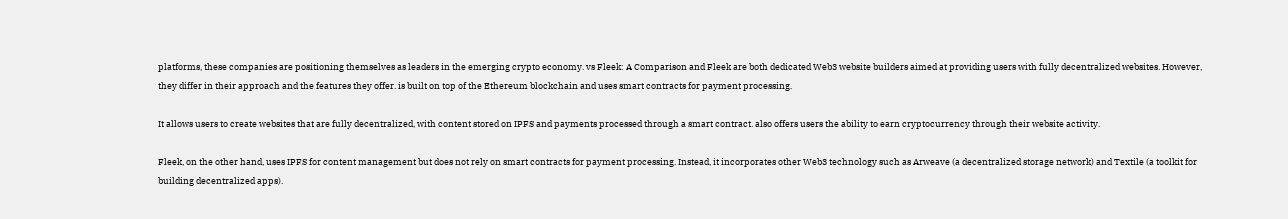platforms, these companies are positioning themselves as leaders in the emerging crypto economy. vs Fleek: A Comparison and Fleek are both dedicated Web3 website builders aimed at providing users with fully decentralized websites. However, they differ in their approach and the features they offer. is built on top of the Ethereum blockchain and uses smart contracts for payment processing.

It allows users to create websites that are fully decentralized, with content stored on IPFS and payments processed through a smart contract. also offers users the ability to earn cryptocurrency through their website activity.

Fleek, on the other hand, uses IPFS for content management but does not rely on smart contracts for payment processing. Instead, it incorporates other Web3 technology such as Arweave (a decentralized storage network) and Textile (a toolkit for building decentralized apps).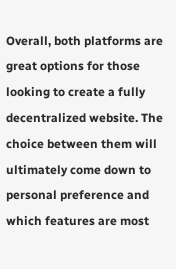Overall, both platforms are great options for those looking to create a fully decentralized website. The choice between them will ultimately come down to personal preference and which features are most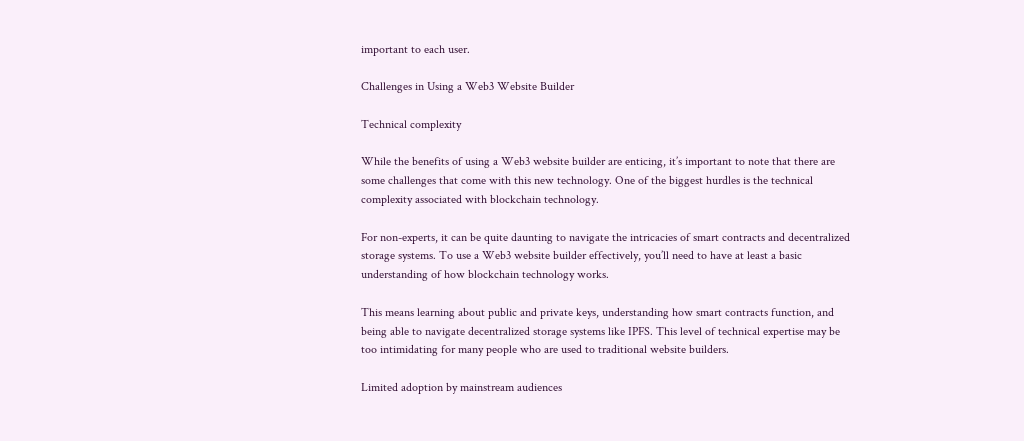important to each user.

Challenges in Using a Web3 Website Builder

Technical complexity

While the benefits of using a Web3 website builder are enticing, it’s important to note that there are some challenges that come with this new technology. One of the biggest hurdles is the technical complexity associated with blockchain technology.

For non-experts, it can be quite daunting to navigate the intricacies of smart contracts and decentralized storage systems. To use a Web3 website builder effectively, you’ll need to have at least a basic understanding of how blockchain technology works.

This means learning about public and private keys, understanding how smart contracts function, and being able to navigate decentralized storage systems like IPFS. This level of technical expertise may be too intimidating for many people who are used to traditional website builders.

Limited adoption by mainstream audiences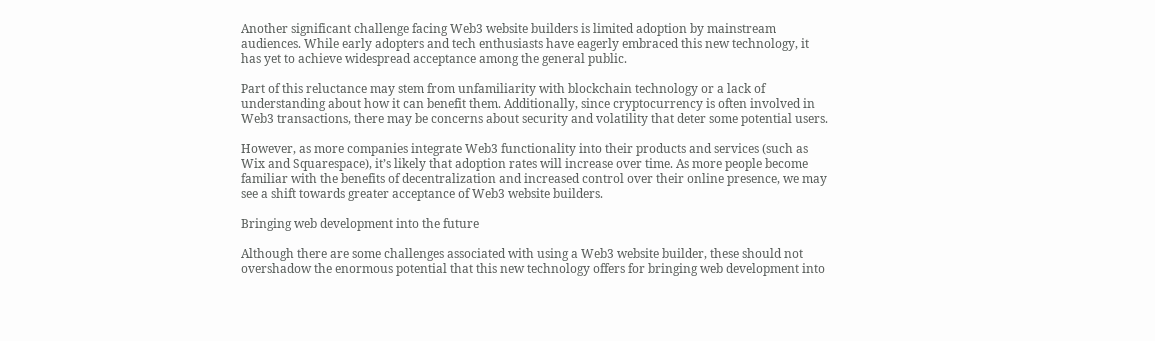Another significant challenge facing Web3 website builders is limited adoption by mainstream audiences. While early adopters and tech enthusiasts have eagerly embraced this new technology, it has yet to achieve widespread acceptance among the general public.

Part of this reluctance may stem from unfamiliarity with blockchain technology or a lack of understanding about how it can benefit them. Additionally, since cryptocurrency is often involved in Web3 transactions, there may be concerns about security and volatility that deter some potential users.

However, as more companies integrate Web3 functionality into their products and services (such as Wix and Squarespace), it’s likely that adoption rates will increase over time. As more people become familiar with the benefits of decentralization and increased control over their online presence, we may see a shift towards greater acceptance of Web3 website builders.

Bringing web development into the future

Although there are some challenges associated with using a Web3 website builder, these should not overshadow the enormous potential that this new technology offers for bringing web development into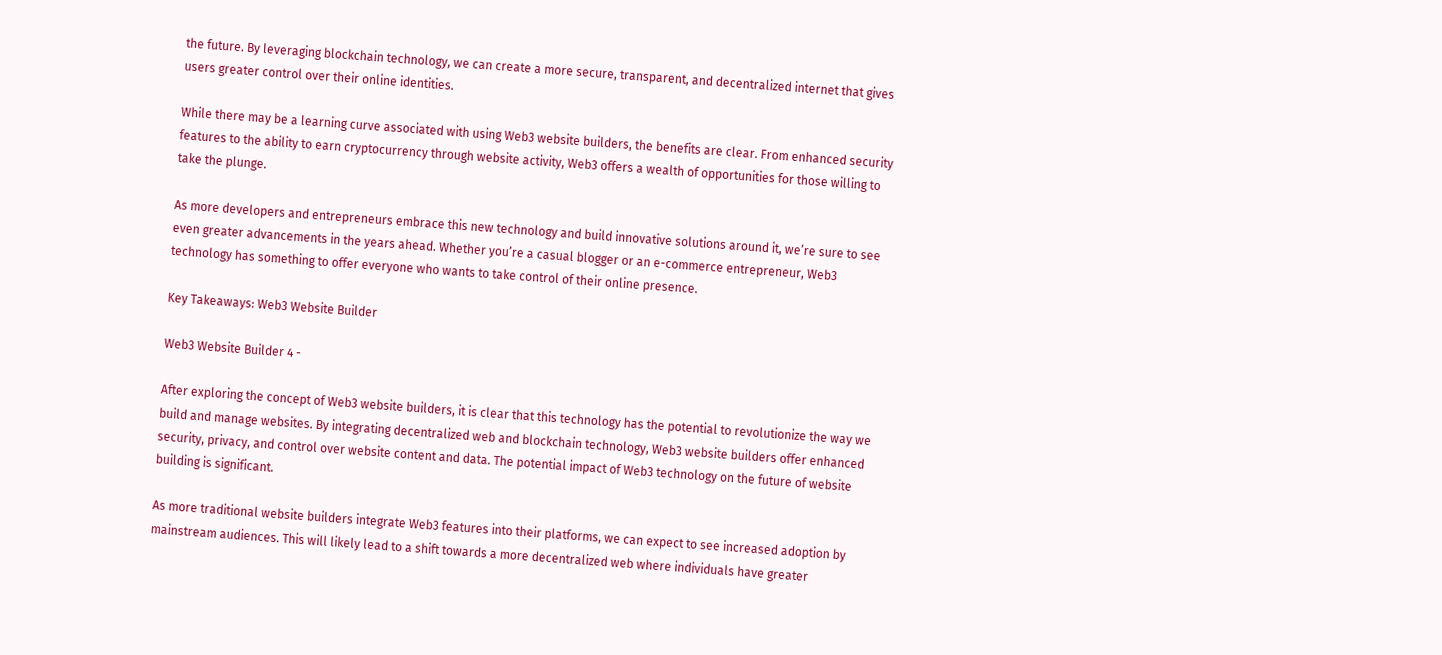the future. By leveraging blockchain technology, we can create a more secure, transparent, and decentralized internet that gives users greater control over their online identities.

While there may be a learning curve associated with using Web3 website builders, the benefits are clear. From enhanced security features to the ability to earn cryptocurrency through website activity, Web3 offers a wealth of opportunities for those willing to take the plunge.

As more developers and entrepreneurs embrace this new technology and build innovative solutions around it, we’re sure to see even greater advancements in the years ahead. Whether you’re a casual blogger or an e-commerce entrepreneur, Web3 technology has something to offer everyone who wants to take control of their online presence.

Key Takeaways: Web3 Website Builder

Web3 Website Builder 4 -

After exploring the concept of Web3 website builders, it is clear that this technology has the potential to revolutionize the way we build and manage websites. By integrating decentralized web and blockchain technology, Web3 website builders offer enhanced security, privacy, and control over website content and data. The potential impact of Web3 technology on the future of website building is significant.

As more traditional website builders integrate Web3 features into their platforms, we can expect to see increased adoption by mainstream audiences. This will likely lead to a shift towards a more decentralized web where individuals have greater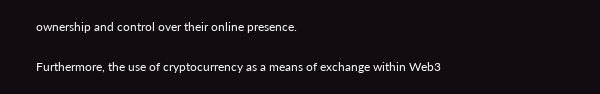ownership and control over their online presence.

Furthermore, the use of cryptocurrency as a means of exchange within Web3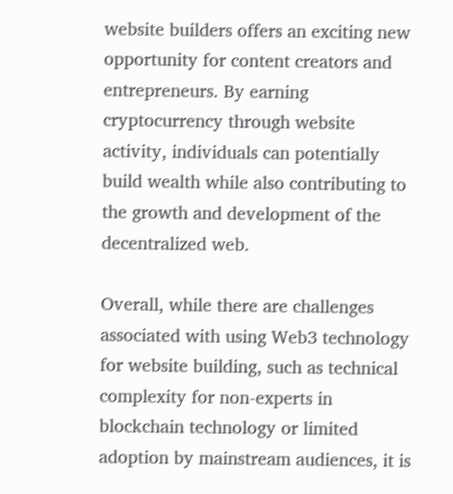website builders offers an exciting new opportunity for content creators and entrepreneurs. By earning cryptocurrency through website activity, individuals can potentially build wealth while also contributing to the growth and development of the decentralized web.

Overall, while there are challenges associated with using Web3 technology for website building, such as technical complexity for non-experts in blockchain technology or limited adoption by mainstream audiences, it is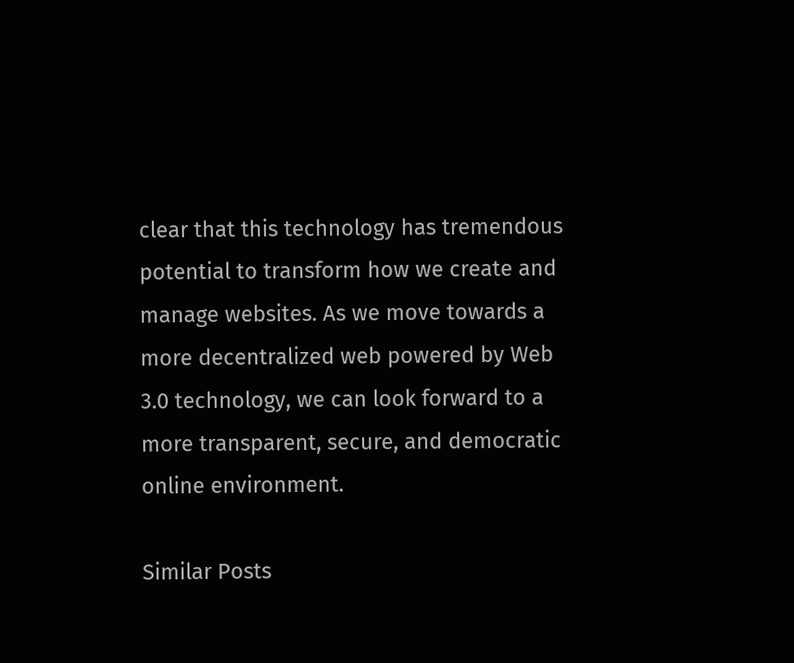clear that this technology has tremendous potential to transform how we create and manage websites. As we move towards a more decentralized web powered by Web 3.0 technology, we can look forward to a more transparent, secure, and democratic online environment.

Similar Posts